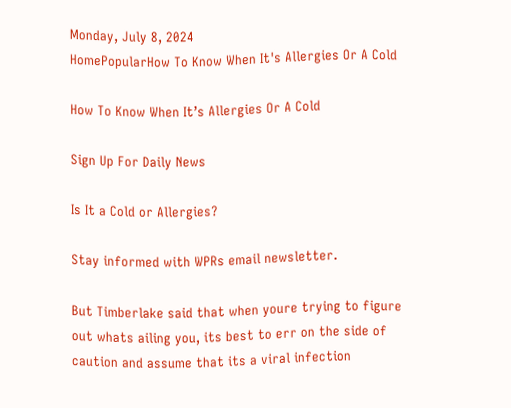Monday, July 8, 2024
HomePopularHow To Know When It's Allergies Or A Cold

How To Know When It’s Allergies Or A Cold

Sign Up For Daily News

Is It a Cold or Allergies?

Stay informed with WPRs email newsletter.

But Timberlake said that when youre trying to figure out whats ailing you, its best to err on the side of caution and assume that its a viral infection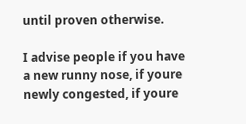until proven otherwise.

I advise people if you have a new runny nose, if youre newly congested, if youre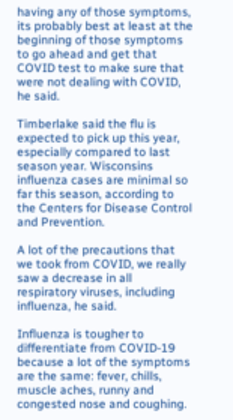having any of those symptoms, its probably best at least at the beginning of those symptoms to go ahead and get that COVID test to make sure that were not dealing with COVID, he said.

Timberlake said the flu is expected to pick up this year, especially compared to last season year. Wisconsins influenza cases are minimal so far this season, according to the Centers for Disease Control and Prevention.

A lot of the precautions that we took from COVID, we really saw a decrease in all respiratory viruses, including influenza, he said.

Influenza is tougher to differentiate from COVID-19 because a lot of the symptoms are the same: fever, chills, muscle aches, runny and congested nose and coughing.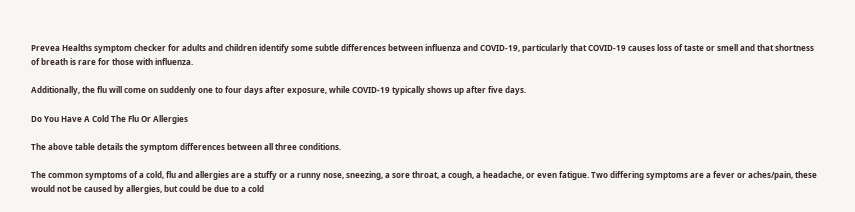Prevea Healths symptom checker for adults and children identify some subtle differences between influenza and COVID-19, particularly that COVID-19 causes loss of taste or smell and that shortness of breath is rare for those with influenza.

Additionally, the flu will come on suddenly one to four days after exposure, while COVID-19 typically shows up after five days.

Do You Have A Cold The Flu Or Allergies

The above table details the symptom differences between all three conditions.

The common symptoms of a cold, flu and allergies are a stuffy or a runny nose, sneezing, a sore throat, a cough, a headache, or even fatigue. Two differing symptoms are a fever or aches/pain, these would not be caused by allergies, but could be due to a cold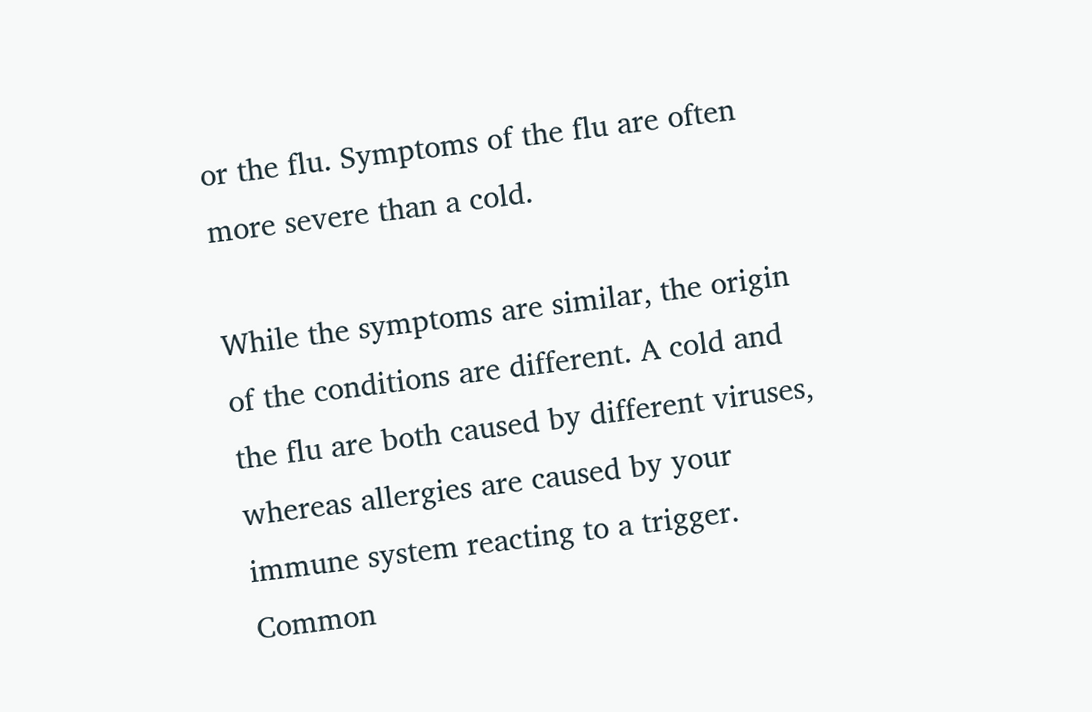or the flu. Symptoms of the flu are often more severe than a cold.

While the symptoms are similar, the origin of the conditions are different. A cold and the flu are both caused by different viruses, whereas allergies are caused by your immune system reacting to a trigger. Common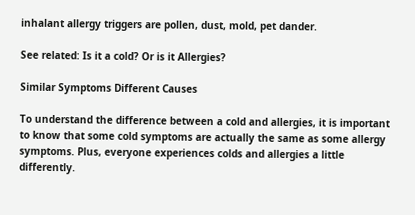inhalant allergy triggers are pollen, dust, mold, pet dander.

See related: Is it a cold? Or is it Allergies?

Similar Symptoms Different Causes

To understand the difference between a cold and allergies, it is important to know that some cold symptoms are actually the same as some allergy symptoms. Plus, everyone experiences colds and allergies a little differently.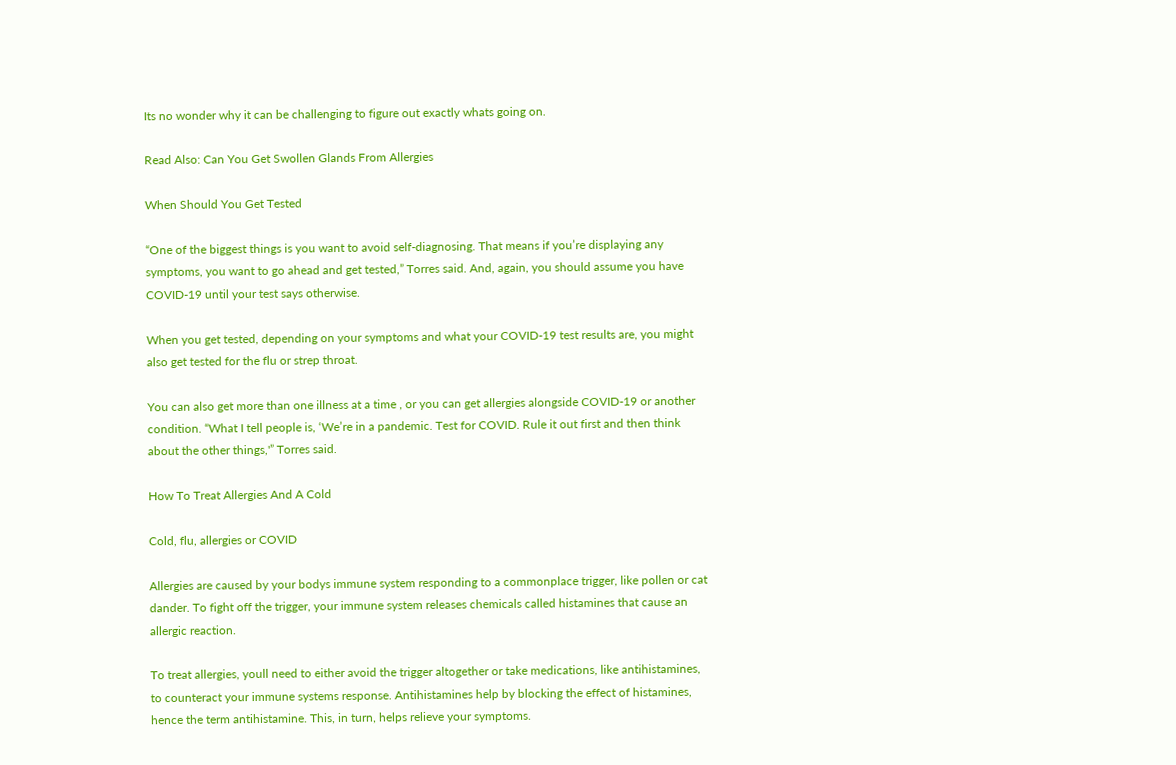Its no wonder why it can be challenging to figure out exactly whats going on.

Read Also: Can You Get Swollen Glands From Allergies

When Should You Get Tested

“One of the biggest things is you want to avoid self-diagnosing. That means if you’re displaying any symptoms, you want to go ahead and get tested,” Torres said. And, again, you should assume you have COVID-19 until your test says otherwise.

When you get tested, depending on your symptoms and what your COVID-19 test results are, you might also get tested for the flu or strep throat.

You can also get more than one illness at a time , or you can get allergies alongside COVID-19 or another condition. “What I tell people is, ‘We’re in a pandemic. Test for COVID. Rule it out first and then think about the other things,'” Torres said.

How To Treat Allergies And A Cold

Cold, flu, allergies or COVID

Allergies are caused by your bodys immune system responding to a commonplace trigger, like pollen or cat dander. To fight off the trigger, your immune system releases chemicals called histamines that cause an allergic reaction.

To treat allergies, youll need to either avoid the trigger altogether or take medications, like antihistamines, to counteract your immune systems response. Antihistamines help by blocking the effect of histamines, hence the term antihistamine. This, in turn, helps relieve your symptoms.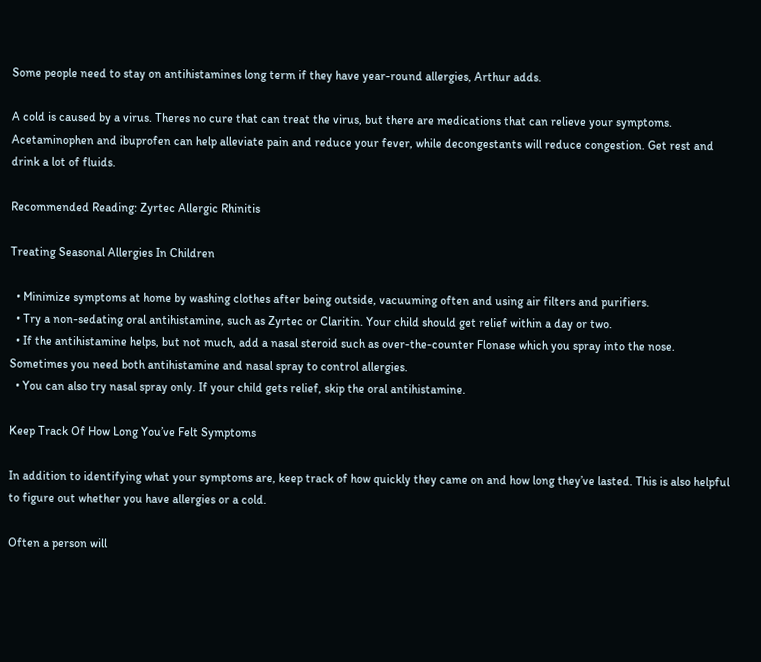Some people need to stay on antihistamines long term if they have year-round allergies, Arthur adds.

A cold is caused by a virus. Theres no cure that can treat the virus, but there are medications that can relieve your symptoms. Acetaminophen and ibuprofen can help alleviate pain and reduce your fever, while decongestants will reduce congestion. Get rest and drink a lot of fluids.

Recommended Reading: Zyrtec Allergic Rhinitis

Treating Seasonal Allergies In Children

  • Minimize symptoms at home by washing clothes after being outside, vacuuming often and using air filters and purifiers.
  • Try a non-sedating oral antihistamine, such as Zyrtec or Claritin. Your child should get relief within a day or two.
  • If the antihistamine helps, but not much, add a nasal steroid such as over-the-counter Flonase which you spray into the nose. Sometimes you need both antihistamine and nasal spray to control allergies.
  • You can also try nasal spray only. If your child gets relief, skip the oral antihistamine.

Keep Track Of How Long You’ve Felt Symptoms

In addition to identifying what your symptoms are, keep track of how quickly they came on and how long they’ve lasted. This is also helpful to figure out whether you have allergies or a cold.

Often a person will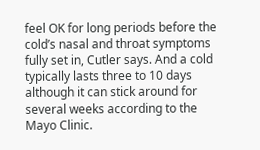feel OK for long periods before the cold’s nasal and throat symptoms fully set in, Cutler says. And a cold typically lasts three to 10 days although it can stick around for several weeks according to the Mayo Clinic.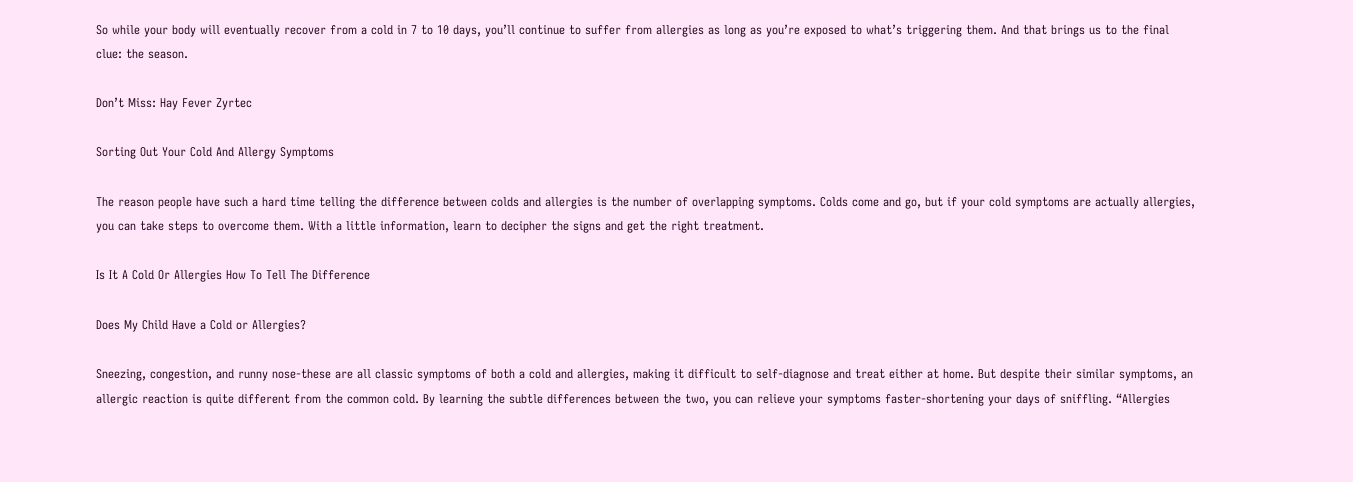So while your body will eventually recover from a cold in 7 to 10 days, you’ll continue to suffer from allergies as long as you’re exposed to what’s triggering them. And that brings us to the final clue: the season.

Don’t Miss: Hay Fever Zyrtec

Sorting Out Your Cold And Allergy Symptoms

The reason people have such a hard time telling the difference between colds and allergies is the number of overlapping symptoms. Colds come and go, but if your cold symptoms are actually allergies, you can take steps to overcome them. With a little information, learn to decipher the signs and get the right treatment.

Is It A Cold Or Allergies How To Tell The Difference

Does My Child Have a Cold or Allergies?

Sneezing, congestion, and runny nose-these are all classic symptoms of both a cold and allergies, making it difficult to self-diagnose and treat either at home. But despite their similar symptoms, an allergic reaction is quite different from the common cold. By learning the subtle differences between the two, you can relieve your symptoms faster-shortening your days of sniffling. “Allergies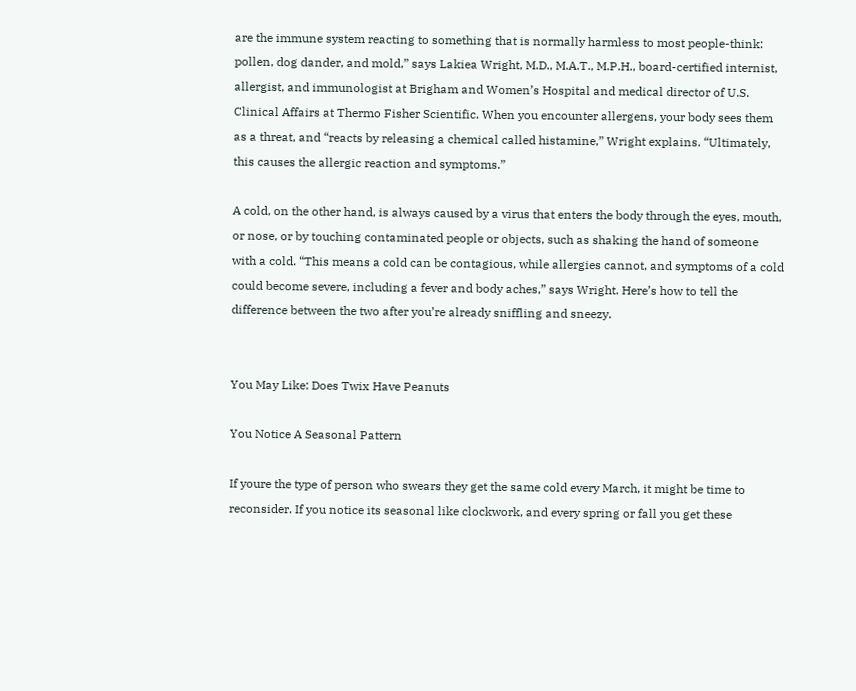are the immune system reacting to something that is normally harmless to most people-think: pollen, dog dander, and mold,” says Lakiea Wright, M.D., M.A.T., M.P.H., board-certified internist, allergist, and immunologist at Brigham and Women’s Hospital and medical director of U.S. Clinical Affairs at Thermo Fisher Scientific. When you encounter allergens, your body sees them as a threat, and “reacts by releasing a chemical called histamine,” Wright explains. “Ultimately, this causes the allergic reaction and symptoms.”

A cold, on the other hand, is always caused by a virus that enters the body through the eyes, mouth, or nose, or by touching contaminated people or objects, such as shaking the hand of someone with a cold. “This means a cold can be contagious, while allergies cannot, and symptoms of a cold could become severe, including a fever and body aches,” says Wright. Here’s how to tell the difference between the two after you’re already sniffling and sneezy.


You May Like: Does Twix Have Peanuts

You Notice A Seasonal Pattern

If youre the type of person who swears they get the same cold every March, it might be time to reconsider. If you notice its seasonal like clockwork, and every spring or fall you get these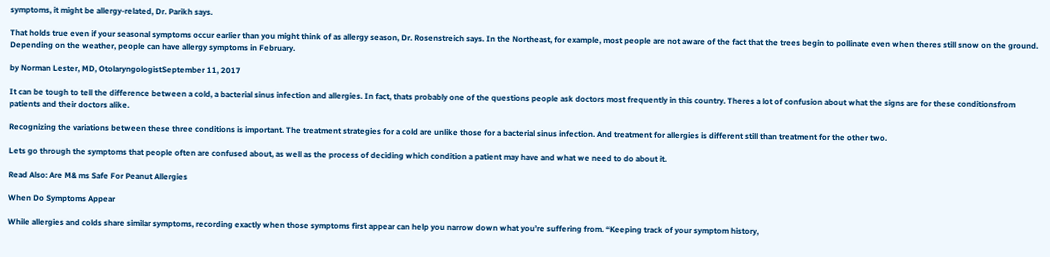symptoms, it might be allergy-related, Dr. Parikh says.

That holds true even if your seasonal symptoms occur earlier than you might think of as allergy season, Dr. Rosenstreich says. In the Northeast, for example, most people are not aware of the fact that the trees begin to pollinate even when theres still snow on the ground. Depending on the weather, people can have allergy symptoms in February.

by Norman Lester, MD, OtolaryngologistSeptember 11, 2017

It can be tough to tell the difference between a cold, a bacterial sinus infection and allergies. In fact, thats probably one of the questions people ask doctors most frequently in this country. Theres a lot of confusion about what the signs are for these conditionsfrom patients and their doctors alike.

Recognizing the variations between these three conditions is important. The treatment strategies for a cold are unlike those for a bacterial sinus infection. And treatment for allergies is different still than treatment for the other two.

Lets go through the symptoms that people often are confused about, as well as the process of deciding which condition a patient may have and what we need to do about it.

Read Also: Are M& ms Safe For Peanut Allergies

When Do Symptoms Appear

While allergies and colds share similar symptoms, recording exactly when those symptoms first appear can help you narrow down what you’re suffering from. “Keeping track of your symptom history,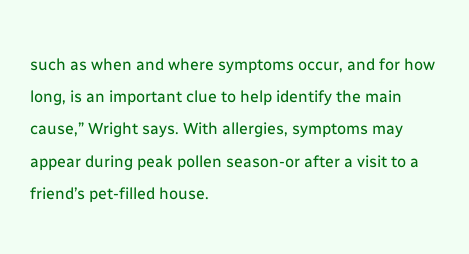such as when and where symptoms occur, and for how long, is an important clue to help identify the main cause,” Wright says. With allergies, symptoms may appear during peak pollen season-or after a visit to a friend’s pet-filled house.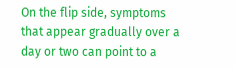On the flip side, symptoms that appear gradually over a day or two can point to a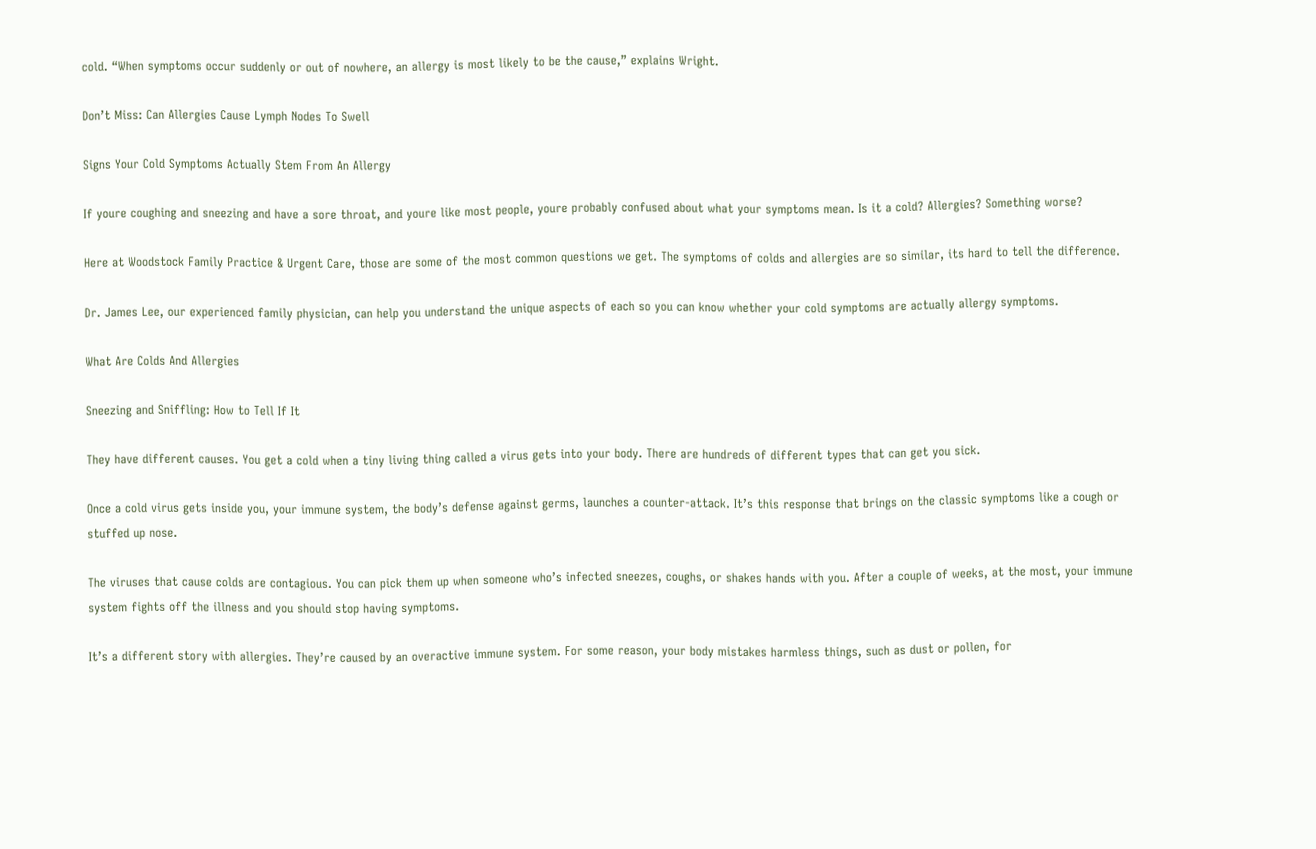cold. “When symptoms occur suddenly or out of nowhere, an allergy is most likely to be the cause,” explains Wright.

Don’t Miss: Can Allergies Cause Lymph Nodes To Swell

Signs Your Cold Symptoms Actually Stem From An Allergy

If youre coughing and sneezing and have a sore throat, and youre like most people, youre probably confused about what your symptoms mean. Is it a cold? Allergies? Something worse?

Here at Woodstock Family Practice & Urgent Care, those are some of the most common questions we get. The symptoms of colds and allergies are so similar, its hard to tell the difference.

Dr. James Lee, our experienced family physician, can help you understand the unique aspects of each so you can know whether your cold symptoms are actually allergy symptoms.

What Are Colds And Allergies

Sneezing and Sniffling: How to Tell If It

They have different causes. You get a cold when a tiny living thing called a virus gets into your body. There are hundreds of different types that can get you sick.

Once a cold virus gets inside you, your immune system, the body’s defense against germs, launches a counter-attack. It’s this response that brings on the classic symptoms like a cough or stuffed up nose.

The viruses that cause colds are contagious. You can pick them up when someone who’s infected sneezes, coughs, or shakes hands with you. After a couple of weeks, at the most, your immune system fights off the illness and you should stop having symptoms.

It’s a different story with allergies. They’re caused by an overactive immune system. For some reason, your body mistakes harmless things, such as dust or pollen, for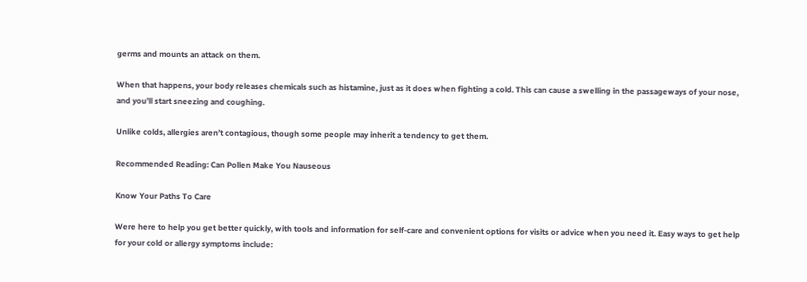germs and mounts an attack on them.

When that happens, your body releases chemicals such as histamine, just as it does when fighting a cold. This can cause a swelling in the passageways of your nose, and you’ll start sneezing and coughing.

Unlike colds, allergies aren’t contagious, though some people may inherit a tendency to get them.

Recommended Reading: Can Pollen Make You Nauseous

Know Your Paths To Care

Were here to help you get better quickly, with tools and information for self-care and convenient options for visits or advice when you need it. Easy ways to get help for your cold or allergy symptoms include: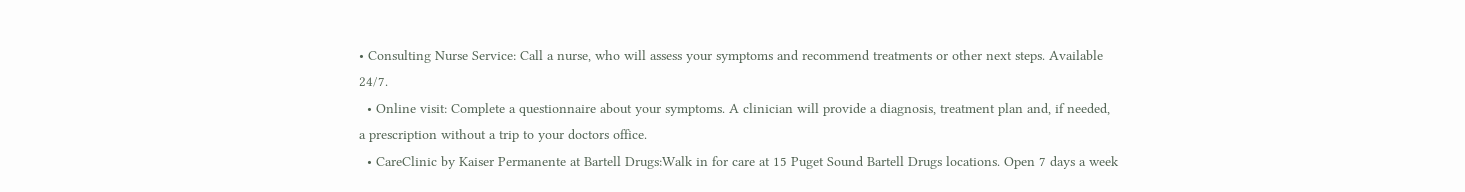• Consulting Nurse Service: Call a nurse, who will assess your symptoms and recommend treatments or other next steps. Available 24/7.
  • Online visit: Complete a questionnaire about your symptoms. A clinician will provide a diagnosis, treatment plan and, if needed, a prescription without a trip to your doctors office.
  • CareClinic by Kaiser Permanente at Bartell Drugs:Walk in for care at 15 Puget Sound Bartell Drugs locations. Open 7 days a week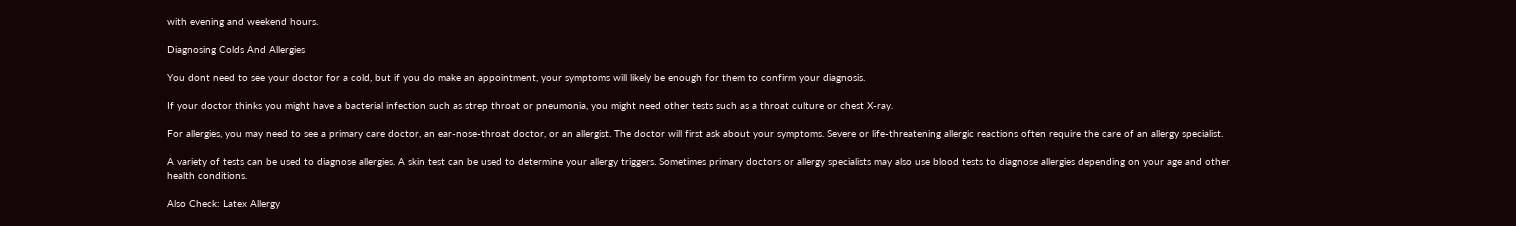with evening and weekend hours.

Diagnosing Colds And Allergies

You dont need to see your doctor for a cold, but if you do make an appointment, your symptoms will likely be enough for them to confirm your diagnosis.

If your doctor thinks you might have a bacterial infection such as strep throat or pneumonia, you might need other tests such as a throat culture or chest X-ray.

For allergies, you may need to see a primary care doctor, an ear-nose-throat doctor, or an allergist. The doctor will first ask about your symptoms. Severe or life-threatening allergic reactions often require the care of an allergy specialist.

A variety of tests can be used to diagnose allergies. A skin test can be used to determine your allergy triggers. Sometimes primary doctors or allergy specialists may also use blood tests to diagnose allergies depending on your age and other health conditions.

Also Check: Latex Allergy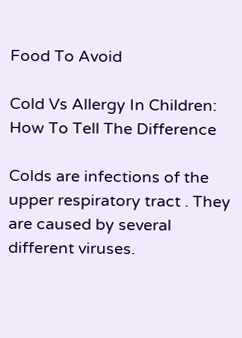Food To Avoid

Cold Vs Allergy In Children: How To Tell The Difference

Colds are infections of the upper respiratory tract . They are caused by several different viruses.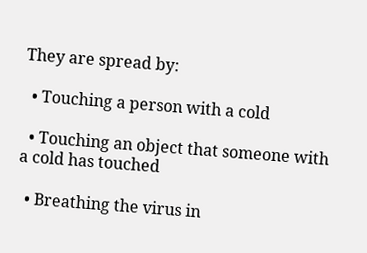They are spread by:

  • Touching a person with a cold

  • Touching an object that someone with a cold has touched

  • Breathing the virus in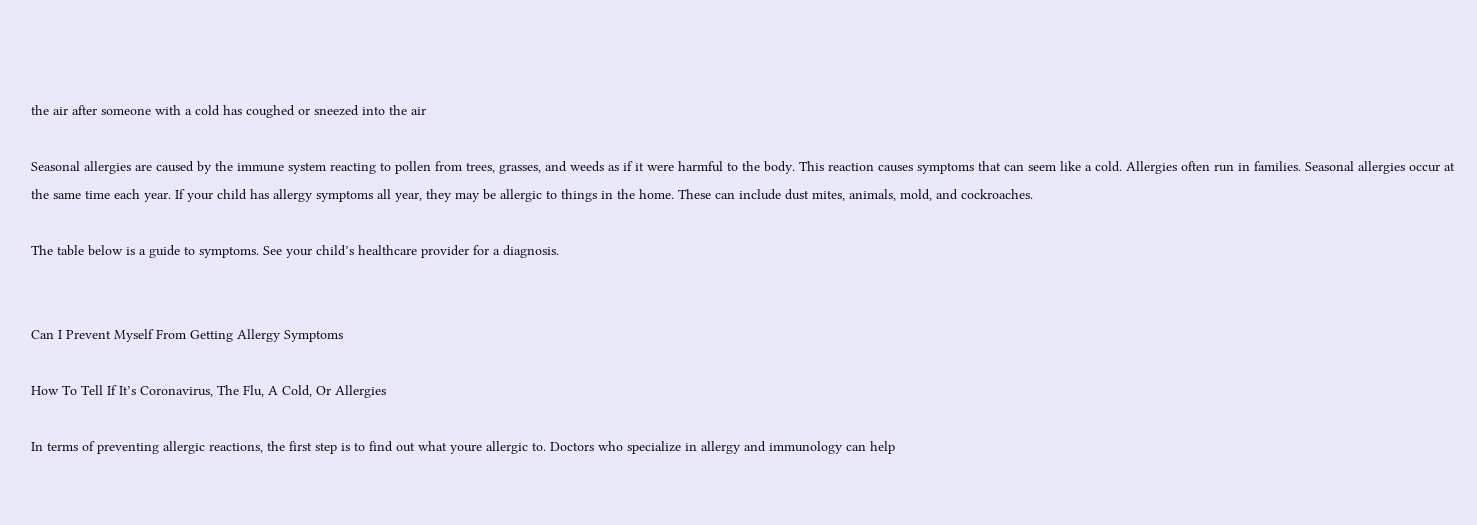the air after someone with a cold has coughed or sneezed into the air

Seasonal allergies are caused by the immune system reacting to pollen from trees, grasses, and weeds as if it were harmful to the body. This reaction causes symptoms that can seem like a cold. Allergies often run in families. Seasonal allergies occur at the same time each year. If your child has allergy symptoms all year, they may be allergic to things in the home. These can include dust mites, animals, mold, and cockroaches.

The table below is a guide to symptoms. See your child’s healthcare provider for a diagnosis.


Can I Prevent Myself From Getting Allergy Symptoms

How To Tell If It’s Coronavirus, The Flu, A Cold, Or Allergies

In terms of preventing allergic reactions, the first step is to find out what youre allergic to. Doctors who specialize in allergy and immunology can help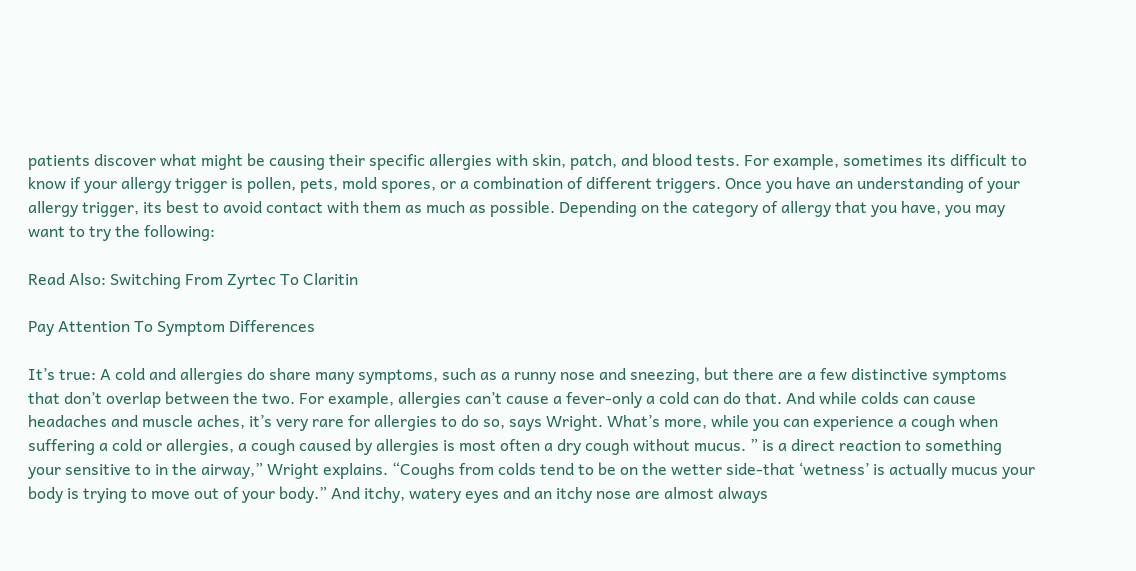patients discover what might be causing their specific allergies with skin, patch, and blood tests. For example, sometimes its difficult to know if your allergy trigger is pollen, pets, mold spores, or a combination of different triggers. Once you have an understanding of your allergy trigger, its best to avoid contact with them as much as possible. Depending on the category of allergy that you have, you may want to try the following:

Read Also: Switching From Zyrtec To Claritin

Pay Attention To Symptom Differences

It’s true: A cold and allergies do share many symptoms, such as a runny nose and sneezing, but there are a few distinctive symptoms that don’t overlap between the two. For example, allergies can’t cause a fever-only a cold can do that. And while colds can cause headaches and muscle aches, it’s very rare for allergies to do so, says Wright. What’s more, while you can experience a cough when suffering a cold or allergies, a cough caused by allergies is most often a dry cough without mucus. ” is a direct reaction to something your sensitive to in the airway,” Wright explains. “Coughs from colds tend to be on the wetter side-that ‘wetness’ is actually mucus your body is trying to move out of your body.” And itchy, watery eyes and an itchy nose are almost always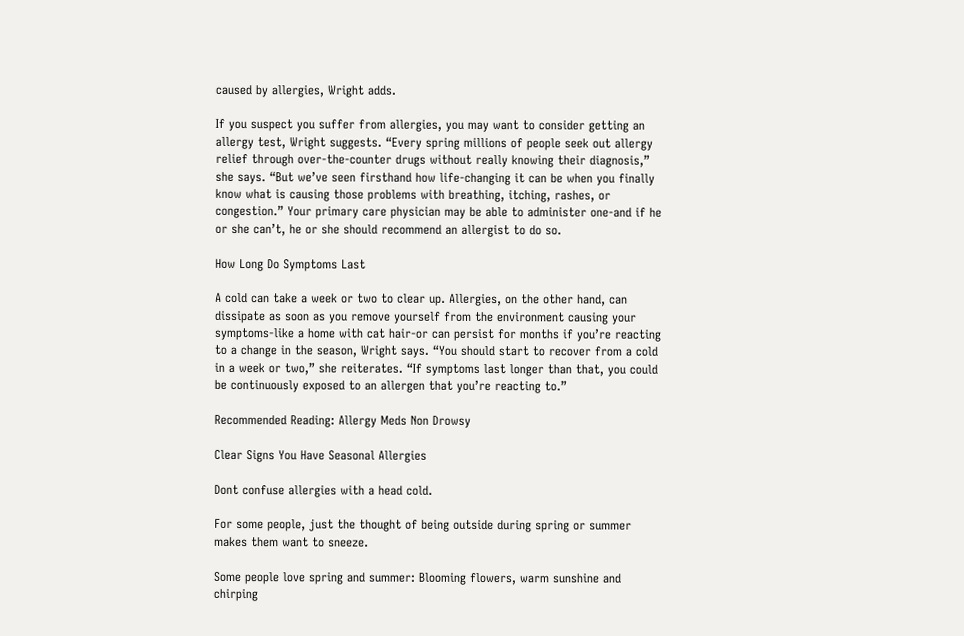caused by allergies, Wright adds.

If you suspect you suffer from allergies, you may want to consider getting an allergy test, Wright suggests. “Every spring millions of people seek out allergy relief through over-the-counter drugs without really knowing their diagnosis,” she says. “But we’ve seen firsthand how life-changing it can be when you finally know what is causing those problems with breathing, itching, rashes, or congestion.” Your primary care physician may be able to administer one-and if he or she can’t, he or she should recommend an allergist to do so.

How Long Do Symptoms Last

A cold can take a week or two to clear up. Allergies, on the other hand, can dissipate as soon as you remove yourself from the environment causing your symptoms-like a home with cat hair-or can persist for months if you’re reacting to a change in the season, Wright says. “You should start to recover from a cold in a week or two,” she reiterates. “If symptoms last longer than that, you could be continuously exposed to an allergen that you’re reacting to.”

Recommended Reading: Allergy Meds Non Drowsy

Clear Signs You Have Seasonal Allergies

Dont confuse allergies with a head cold.

For some people, just the thought of being outside during spring or summer makes them want to sneeze.

Some people love spring and summer: Blooming flowers, warm sunshine and chirping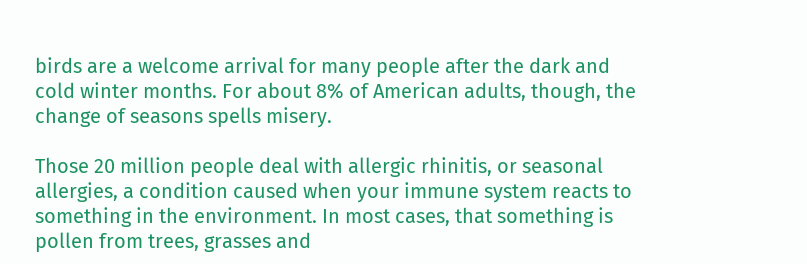birds are a welcome arrival for many people after the dark and cold winter months. For about 8% of American adults, though, the change of seasons spells misery.

Those 20 million people deal with allergic rhinitis, or seasonal allergies, a condition caused when your immune system reacts to something in the environment. In most cases, that something is pollen from trees, grasses and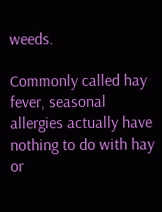weeds.

Commonly called hay fever, seasonal allergies actually have nothing to do with hay or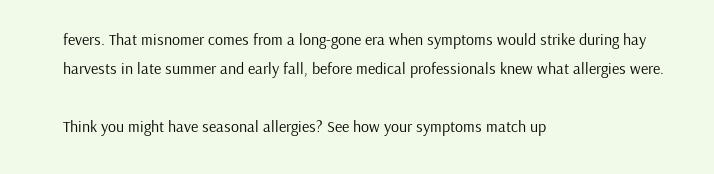fevers. That misnomer comes from a long-gone era when symptoms would strike during hay harvests in late summer and early fall, before medical professionals knew what allergies were.

Think you might have seasonal allergies? See how your symptoms match up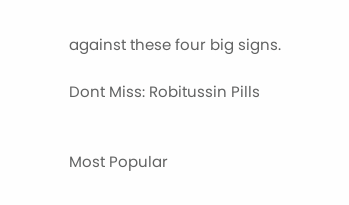against these four big signs.

Dont Miss: Robitussin Pills


Most Popular